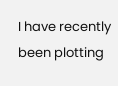I have recently been plotting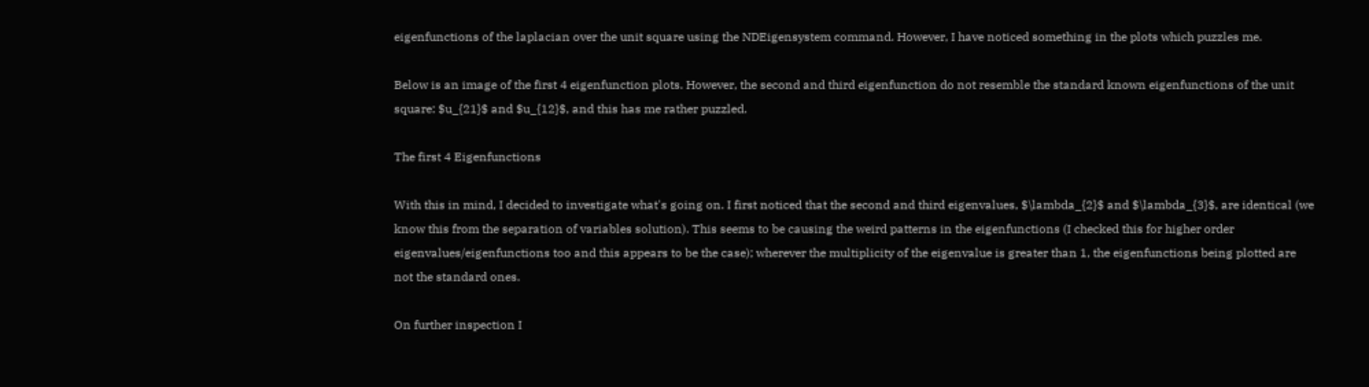eigenfunctions of the laplacian over the unit square using the NDEigensystem command. However, I have noticed something in the plots which puzzles me.

Below is an image of the first 4 eigenfunction plots. However, the second and third eigenfunction do not resemble the standard known eigenfunctions of the unit square: $u_{21}$ and $u_{12}$, and this has me rather puzzled.

The first 4 Eigenfunctions

With this in mind, I decided to investigate what's going on. I first noticed that the second and third eigenvalues, $\lambda_{2}$ and $\lambda_{3}$, are identical (we know this from the separation of variables solution). This seems to be causing the weird patterns in the eigenfunctions (I checked this for higher order eigenvalues/eigenfunctions too and this appears to be the case); wherever the multiplicity of the eigenvalue is greater than 1, the eigenfunctions being plotted are not the standard ones.

On further inspection I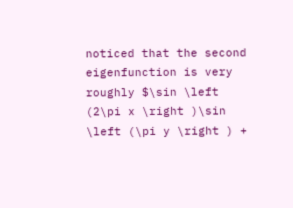noticed that the second eigenfunction is very roughly $\sin \left (2\pi x \right )\sin \left (\pi y \right ) +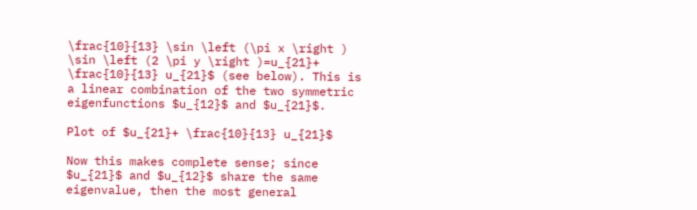\frac{10}{13} \sin \left (\pi x \right ) \sin \left (2 \pi y \right )=u_{21}+ \frac{10}{13} u_{21}$ (see below). This is a linear combination of the two symmetric eigenfunctions $u_{12}$ and $u_{21}$.

Plot of $u_{21}+ \frac{10}{13} u_{21}$

Now this makes complete sense; since $u_{21}$ and $u_{12}$ share the same eigenvalue, then the most general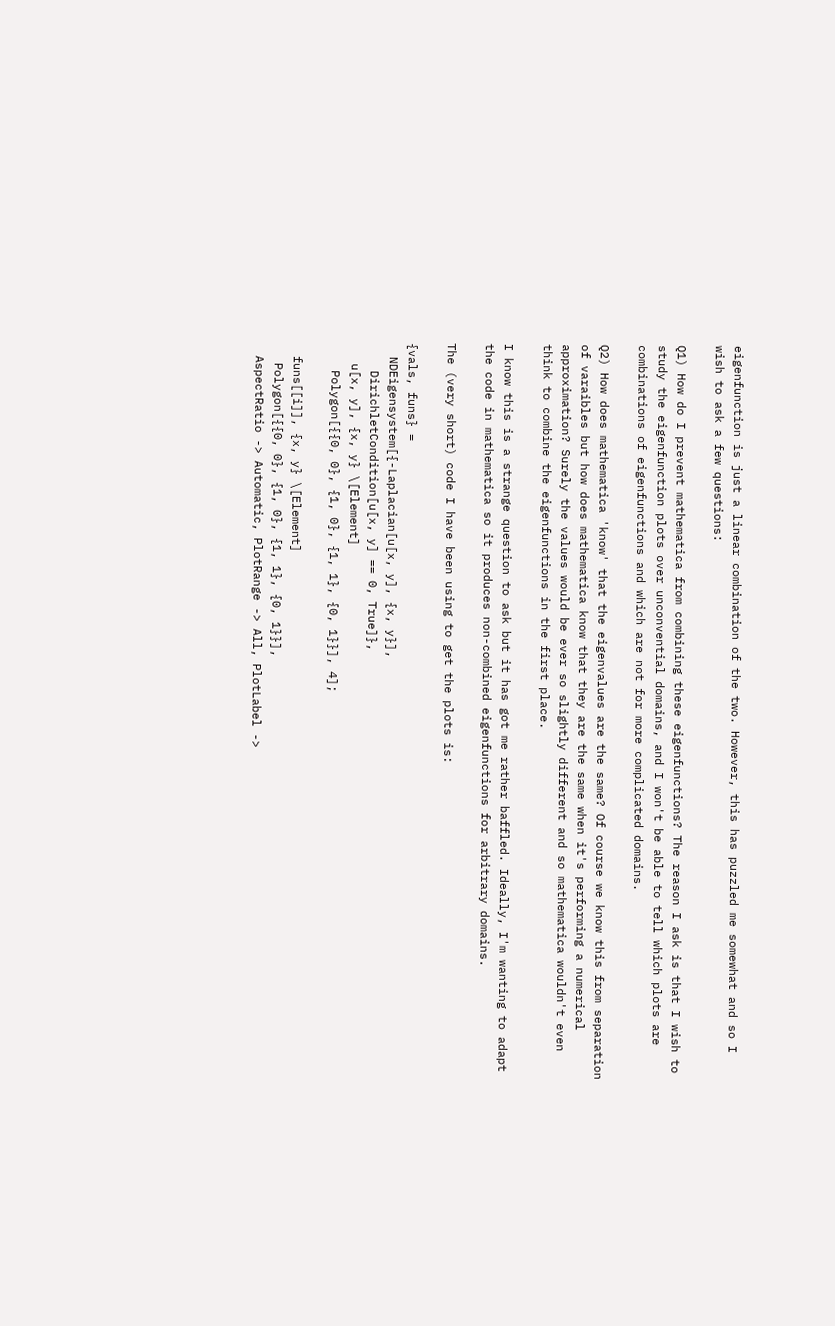eigenfunction is just a linear combination of the two. However, this has puzzled me somewhat and so I wish to ask a few questions:

Q1) How do I prevent mathematica from combining these eigenfunctions? The reason I ask is that I wish to study the eigenfunction plots over unconvential domains, and I won't be able to tell which plots are combinations of eigenfunctions and which are not for more complicated domains.

Q2) How does mathematica 'know' that the eigenvalues are the same? Of course we know this from separation of varaibles but how does mathematica know that they are the same when it's performing a numerical approximation? Surely the values would be ever so slightly different and so mathematica wouldn't even think to combine the eigenfunctions in the first place.

I know this is a strange question to ask but it has got me rather baffled. Ideally, I'm wanting to adapt the code in mathematica so it produces non-combined eigenfunctions for arbitrary domains.

The (very short) code I have been using to get the plots is:

{vals, funs} =
  NDEigensystem[{-Laplacian[u[x, y], {x, y}],
    DirichletCondition[u[x, y] == 0, True]},
   u[x, y], {x, y} \[Element]
    Polygon[{{0, 0}, {1, 0}, {1, 1}, {0, 1}}], 4];

  funs[[i]], {x, y} \[Element]
   Polygon[{{0, 0}, {1, 0}, {1, 1}, {0, 1}}],
  AspectRatio -> Automatic, PlotRange -> All, PlotLabel ->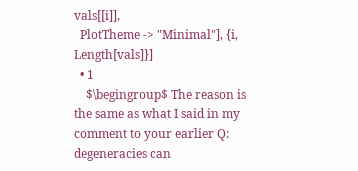vals[[i]],
  PlotTheme -> "Minimal"], {i, Length[vals]}]
  • 1
    $\begingroup$ The reason is the same as what I said in my comment to your earlier Q: degeneracies can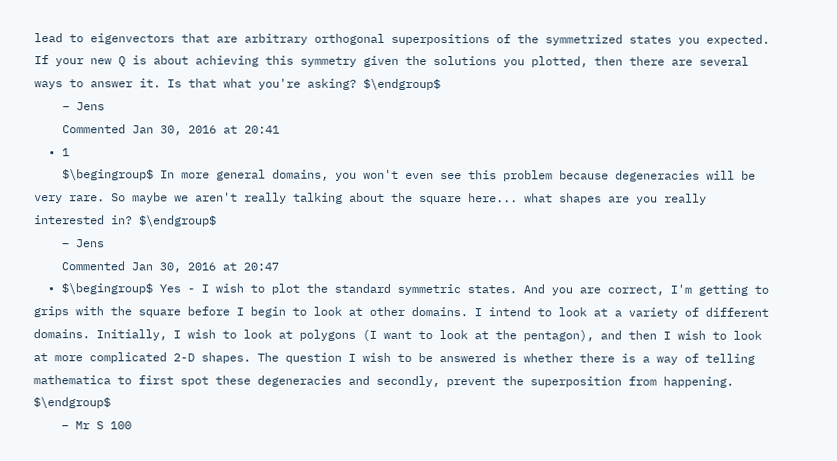lead to eigenvectors that are arbitrary orthogonal superpositions of the symmetrized states you expected. If your new Q is about achieving this symmetry given the solutions you plotted, then there are several ways to answer it. Is that what you're asking? $\endgroup$
    – Jens
    Commented Jan 30, 2016 at 20:41
  • 1
    $\begingroup$ In more general domains, you won't even see this problem because degeneracies will be very rare. So maybe we aren't really talking about the square here... what shapes are you really interested in? $\endgroup$
    – Jens
    Commented Jan 30, 2016 at 20:47
  • $\begingroup$ Yes - I wish to plot the standard symmetric states. And you are correct, I'm getting to grips with the square before I begin to look at other domains. I intend to look at a variety of different domains. Initially, I wish to look at polygons (I want to look at the pentagon), and then I wish to look at more complicated 2-D shapes. The question I wish to be answered is whether there is a way of telling mathematica to first spot these degeneracies and secondly, prevent the superposition from happening. $\endgroup$
    – Mr S 100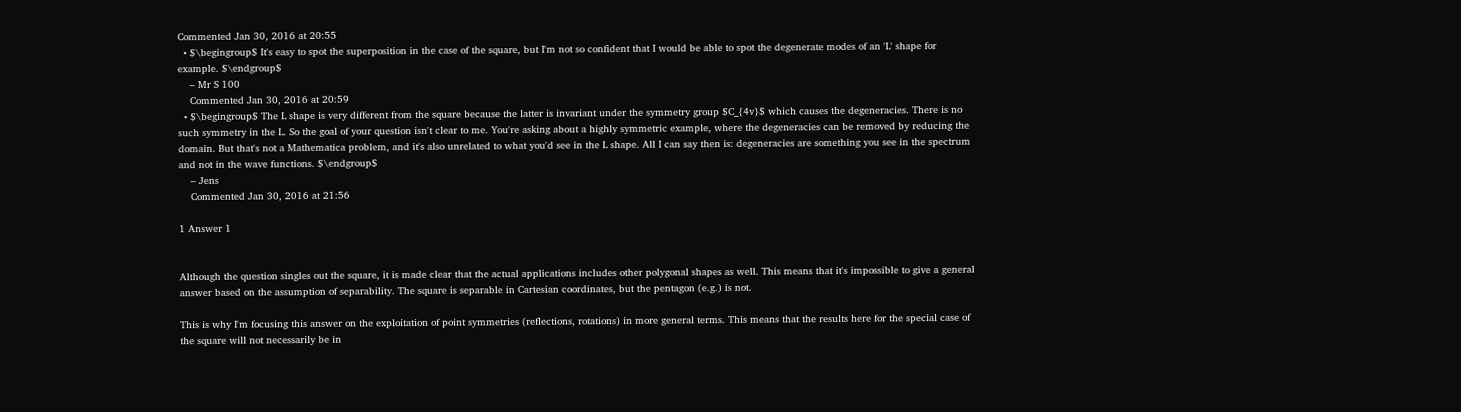Commented Jan 30, 2016 at 20:55
  • $\begingroup$ It's easy to spot the superposition in the case of the square, but I'm not so confident that I would be able to spot the degenerate modes of an 'L' shape for example. $\endgroup$
    – Mr S 100
    Commented Jan 30, 2016 at 20:59
  • $\begingroup$ The L shape is very different from the square because the latter is invariant under the symmetry group $C_{4v}$ which causes the degeneracies. There is no such symmetry in the L. So the goal of your question isn't clear to me. You're asking about a highly symmetric example, where the degeneracies can be removed by reducing the domain. But that's not a Mathematica problem, and it's also unrelated to what you'd see in the L shape. All I can say then is: degeneracies are something you see in the spectrum and not in the wave functions. $\endgroup$
    – Jens
    Commented Jan 30, 2016 at 21:56

1 Answer 1


Although the question singles out the square, it is made clear that the actual applications includes other polygonal shapes as well. This means that it's impossible to give a general answer based on the assumption of separability. The square is separable in Cartesian coordinates, but the pentagon (e.g.) is not.

This is why I'm focusing this answer on the exploitation of point symmetries (reflections, rotations) in more general terms. This means that the results here for the special case of the square will not necessarily be in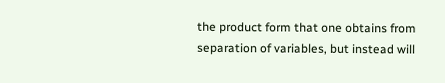the product form that one obtains from separation of variables, but instead will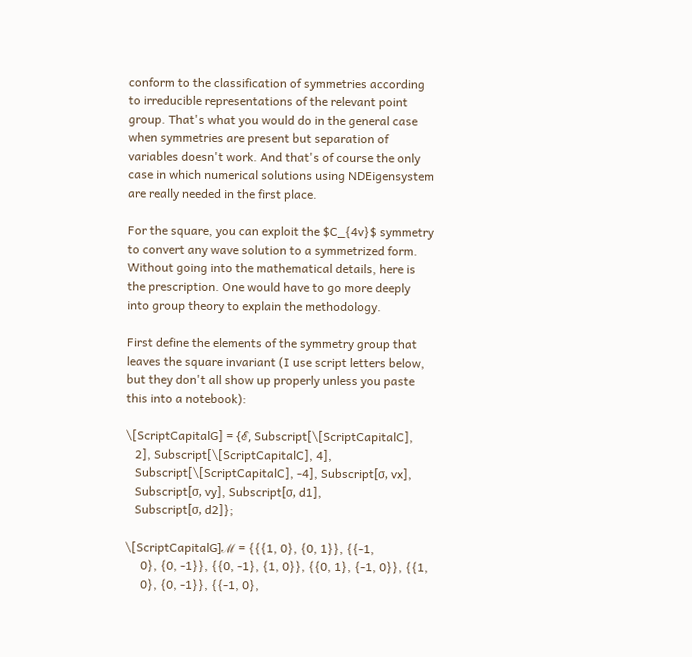conform to the classification of symmetries according to irreducible representations of the relevant point group. That's what you would do in the general case when symmetries are present but separation of variables doesn't work. And that's of course the only case in which numerical solutions using NDEigensystem are really needed in the first place.

For the square, you can exploit the $C_{4v}$ symmetry to convert any wave solution to a symmetrized form. Without going into the mathematical details, here is the prescription. One would have to go more deeply into group theory to explain the methodology.

First define the elements of the symmetry group that leaves the square invariant (I use script letters below, but they don't all show up properly unless you paste this into a notebook):

\[ScriptCapitalG] = {ℰ, Subscript[\[ScriptCapitalC],
   2], Subscript[\[ScriptCapitalC], 4],
   Subscript[\[ScriptCapitalC], -4], Subscript[σ, vx],
   Subscript[σ, vy], Subscript[σ, d1],
   Subscript[σ, d2]};

\[ScriptCapitalG]ℳ = {{{1, 0}, {0, 1}}, {{-1,
     0}, {0, -1}}, {{0, -1}, {1, 0}}, {{0, 1}, {-1, 0}}, {{1,
     0}, {0, -1}}, {{-1, 0},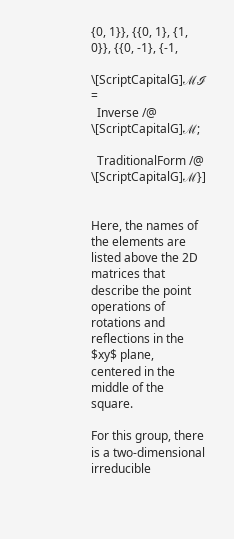{0, 1}}, {{0, 1}, {1, 0}}, {{0, -1}, {-1,

\[ScriptCapitalG]ℳℐ =
  Inverse /@ \[ScriptCapitalG]ℳ;

  TraditionalForm /@ \[ScriptCapitalG]ℳ}]


Here, the names of the elements are listed above the 2D matrices that describe the point operations of rotations and reflections in the $xy$ plane, centered in the middle of the square.

For this group, there is a two-dimensional irreducible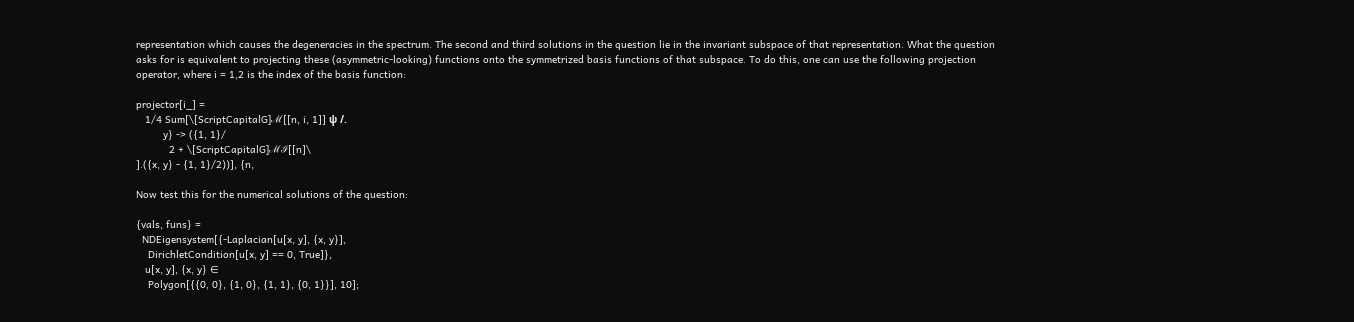representation which causes the degeneracies in the spectrum. The second and third solutions in the question lie in the invariant subspace of that representation. What the question asks for is equivalent to projecting these (asymmetric-looking) functions onto the symmetrized basis functions of that subspace. To do this, one can use the following projection operator, where i = 1,2 is the index of the basis function:

projector[i_] =
   1/4 Sum[\[ScriptCapitalG]ℳ[[n, i, 1]] ψ /.
         y} -> ({1, 1}/
           2 + \[ScriptCapitalG]ℳℐ[[n]\
].({x, y} - {1, 1}/2))], {n,

Now test this for the numerical solutions of the question:

{vals, funs} =
  NDEigensystem[{-Laplacian[u[x, y], {x, y}],
    DirichletCondition[u[x, y] == 0, True]},
   u[x, y], {x, y} ∈
    Polygon[{{0, 0}, {1, 0}, {1, 1}, {0, 1}}], 10];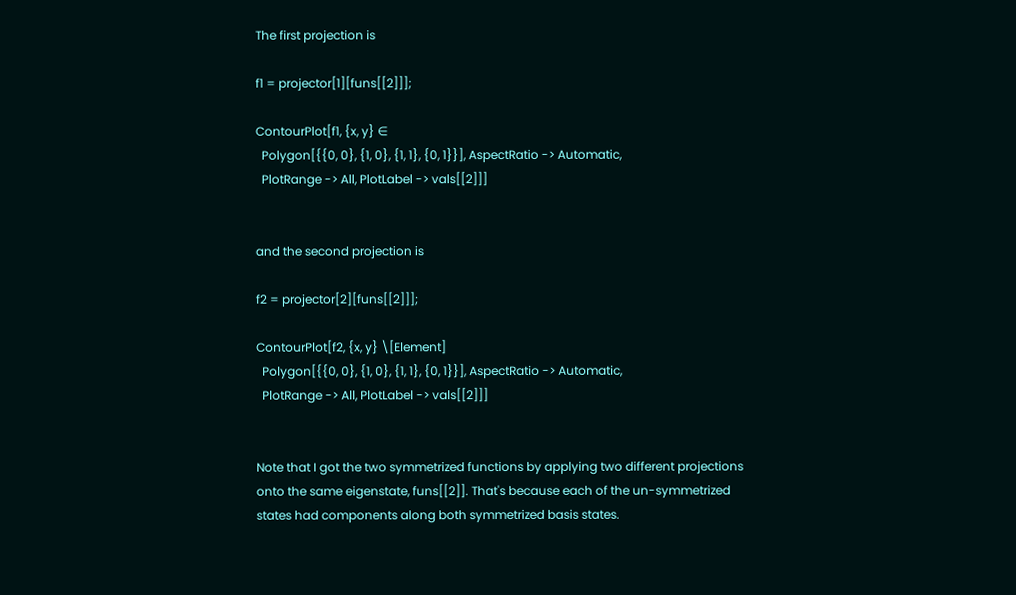The first projection is

f1 = projector[1][funs[[2]]];

ContourPlot[f1, {x, y} ∈
  Polygon[{{0, 0}, {1, 0}, {1, 1}, {0, 1}}], AspectRatio -> Automatic,
  PlotRange -> All, PlotLabel -> vals[[2]]]


and the second projection is

f2 = projector[2][funs[[2]]];

ContourPlot[f2, {x, y} \[Element]
  Polygon[{{0, 0}, {1, 0}, {1, 1}, {0, 1}}], AspectRatio -> Automatic,
  PlotRange -> All, PlotLabel -> vals[[2]]]


Note that I got the two symmetrized functions by applying two different projections onto the same eigenstate, funs[[2]]. That's because each of the un-symmetrized states had components along both symmetrized basis states.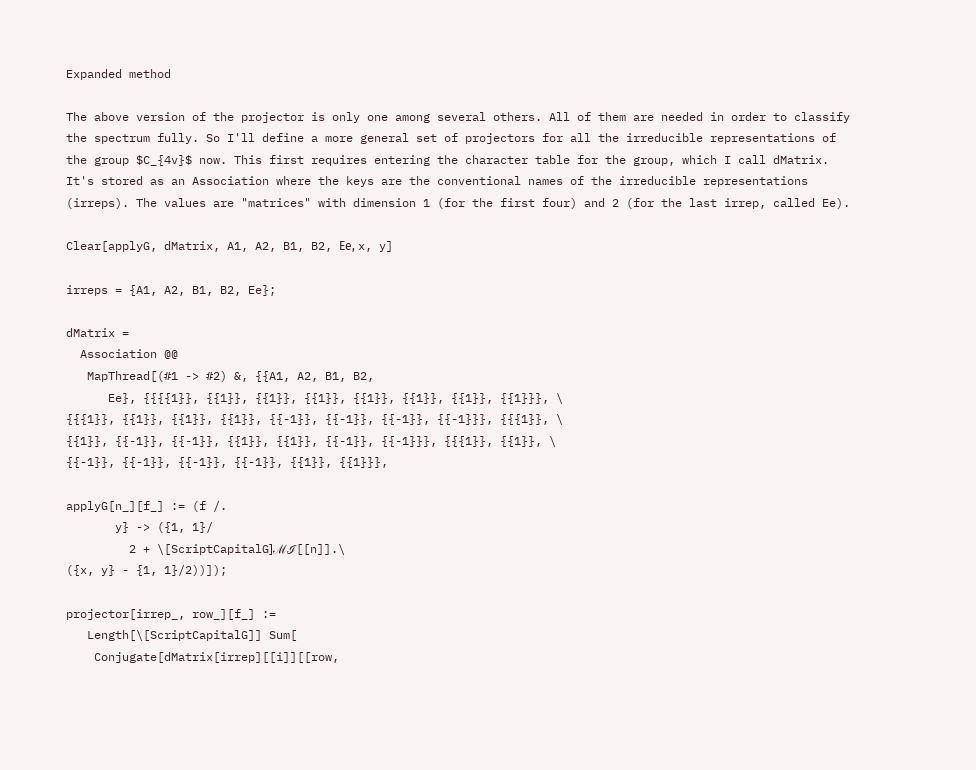Expanded method

The above version of the projector is only one among several others. All of them are needed in order to classify the spectrum fully. So I'll define a more general set of projectors for all the irreducible representations of the group $C_{4v}$ now. This first requires entering the character table for the group, which I call dMatrix. It's stored as an Association where the keys are the conventional names of the irreducible representations (irreps). The values are "matrices" with dimension 1 (for the first four) and 2 (for the last irrep, called Ee).

Clear[applyG, dMatrix, A1, A2, B1, B2, Εe, x, y]

irreps = {A1, A2, B1, B2, Ee};

dMatrix =
  Association @@
   MapThread[(#1 -> #2) &, {{A1, A2, B1, B2,
      Ee}, {{{{1}}, {{1}}, {{1}}, {{1}}, {{1}}, {{1}}, {{1}}, {{1}}}, \
{{{1}}, {{1}}, {{1}}, {{1}}, {{-1}}, {{-1}}, {{-1}}, {{-1}}}, {{{1}}, \
{{1}}, {{-1}}, {{-1}}, {{1}}, {{1}}, {{-1}}, {{-1}}}, {{{1}}, {{1}}, \
{{-1}}, {{-1}}, {{-1}}, {{-1}}, {{1}}, {{1}}},

applyG[n_][f_] := (f /.
       y} -> ({1, 1}/
         2 + \[ScriptCapitalG]ℳℐ[[n]].\
({x, y} - {1, 1}/2))]);

projector[irrep_, row_][f_] :=
   Length[\[ScriptCapitalG]] Sum[
    Conjugate[dMatrix[irrep][[i]][[row,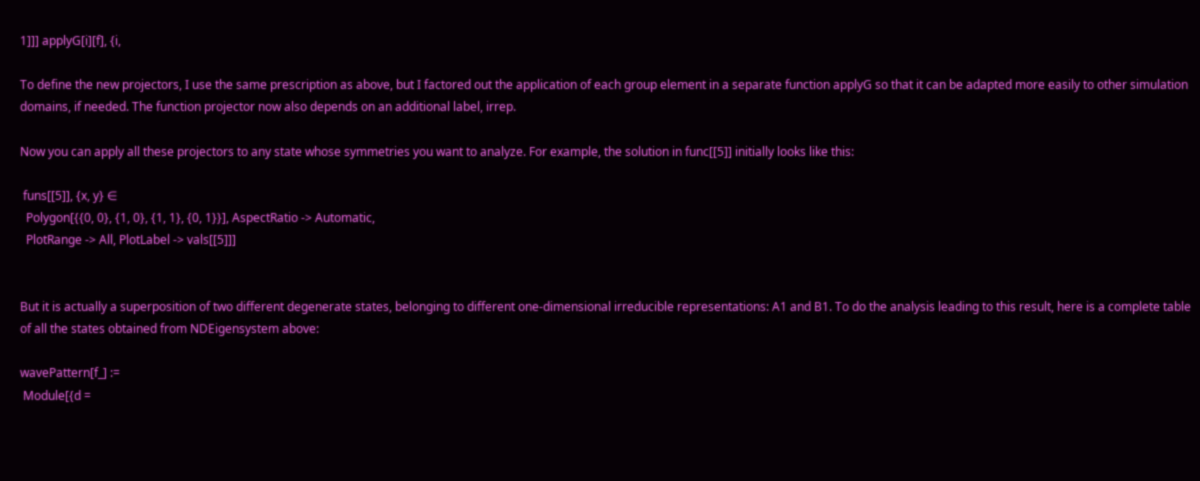1]]] applyG[i][f], {i,

To define the new projectors, I use the same prescription as above, but I factored out the application of each group element in a separate function applyG so that it can be adapted more easily to other simulation domains, if needed. The function projector now also depends on an additional label, irrep.

Now you can apply all these projectors to any state whose symmetries you want to analyze. For example, the solution in func[[5]] initially looks like this:

 funs[[5]], {x, y} ∈
  Polygon[{{0, 0}, {1, 0}, {1, 1}, {0, 1}}], AspectRatio -> Automatic,
  PlotRange -> All, PlotLabel -> vals[[5]]]


But it is actually a superposition of two different degenerate states, belonging to different one-dimensional irreducible representations: A1 and B1. To do the analysis leading to this result, here is a complete table of all the states obtained from NDEigensystem above:

wavePattern[f_] :=
 Module[{d =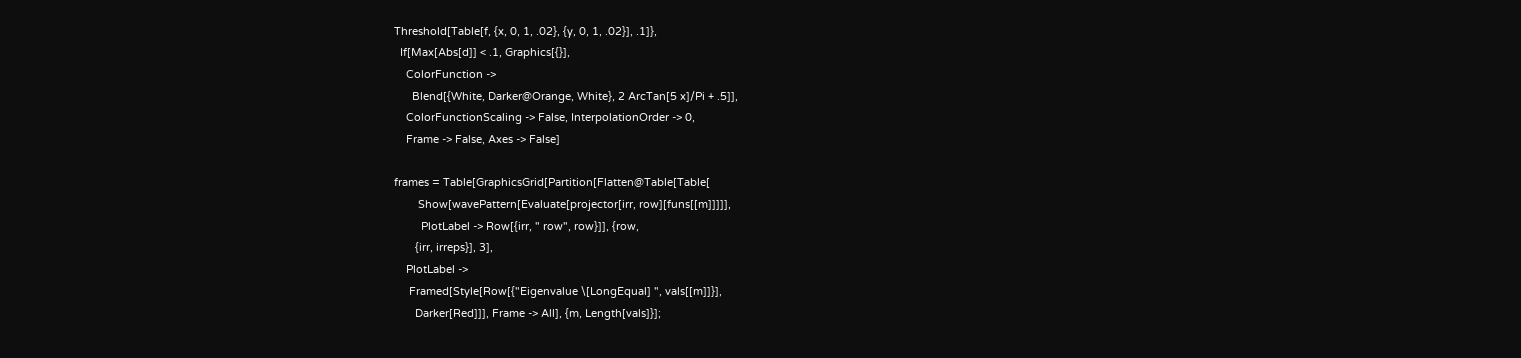Threshold[Table[f, {x, 0, 1, .02}, {y, 0, 1, .02}], .1]},
  If[Max[Abs[d]] < .1, Graphics[{}],
    ColorFunction ->
      Blend[{White, Darker@Orange, White}, 2 ArcTan[5 x]/Pi + .5]],
    ColorFunctionScaling -> False, InterpolationOrder -> 0,
    Frame -> False, Axes -> False]

frames = Table[GraphicsGrid[Partition[Flatten@Table[Table[
        Show[wavePattern[Evaluate[projector[irr, row][funs[[m]]]]],
         PlotLabel -> Row[{irr, " row", row}]], {row,
       {irr, irreps}], 3],
    PlotLabel ->
     Framed[Style[Row[{"Eigenvalue \[LongEqual] ", vals[[m]]}],
       Darker[Red]]], Frame -> All], {m, Length[vals]}];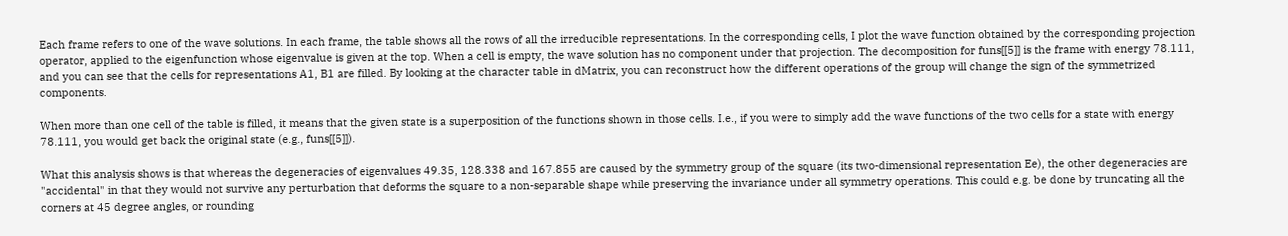Each frame refers to one of the wave solutions. In each frame, the table shows all the rows of all the irreducible representations. In the corresponding cells, I plot the wave function obtained by the corresponding projection operator, applied to the eigenfunction whose eigenvalue is given at the top. When a cell is empty, the wave solution has no component under that projection. The decomposition for funs[[5]] is the frame with energy 78.111, and you can see that the cells for representations A1, B1 are filled. By looking at the character table in dMatrix, you can reconstruct how the different operations of the group will change the sign of the symmetrized components.

When more than one cell of the table is filled, it means that the given state is a superposition of the functions shown in those cells. I.e., if you were to simply add the wave functions of the two cells for a state with energy 78.111, you would get back the original state (e.g., funs[[5]]).

What this analysis shows is that whereas the degeneracies of eigenvalues 49.35, 128.338 and 167.855 are caused by the symmetry group of the square (its two-dimensional representation Ee), the other degeneracies are "accidental" in that they would not survive any perturbation that deforms the square to a non-separable shape while preserving the invariance under all symmetry operations. This could e.g. be done by truncating all the corners at 45 degree angles, or rounding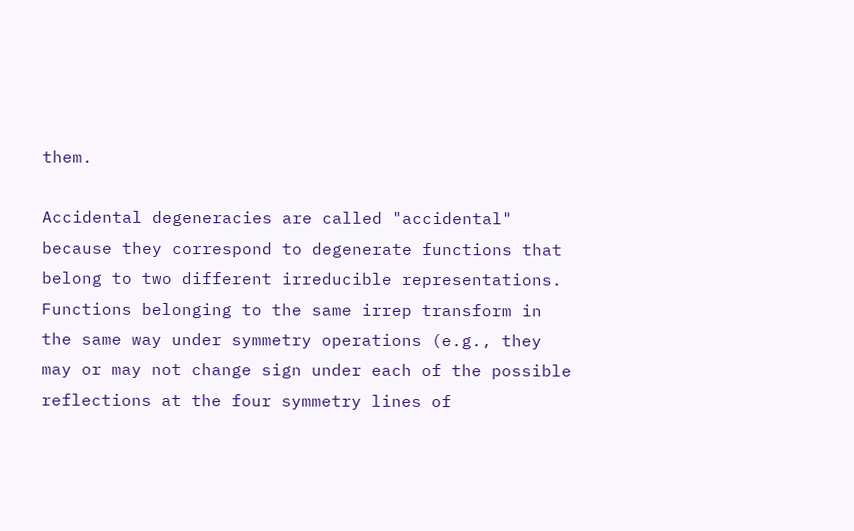them.

Accidental degeneracies are called "accidental" because they correspond to degenerate functions that belong to two different irreducible representations. Functions belonging to the same irrep transform in the same way under symmetry operations (e.g., they may or may not change sign under each of the possible reflections at the four symmetry lines of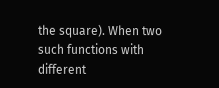the square). When two such functions with different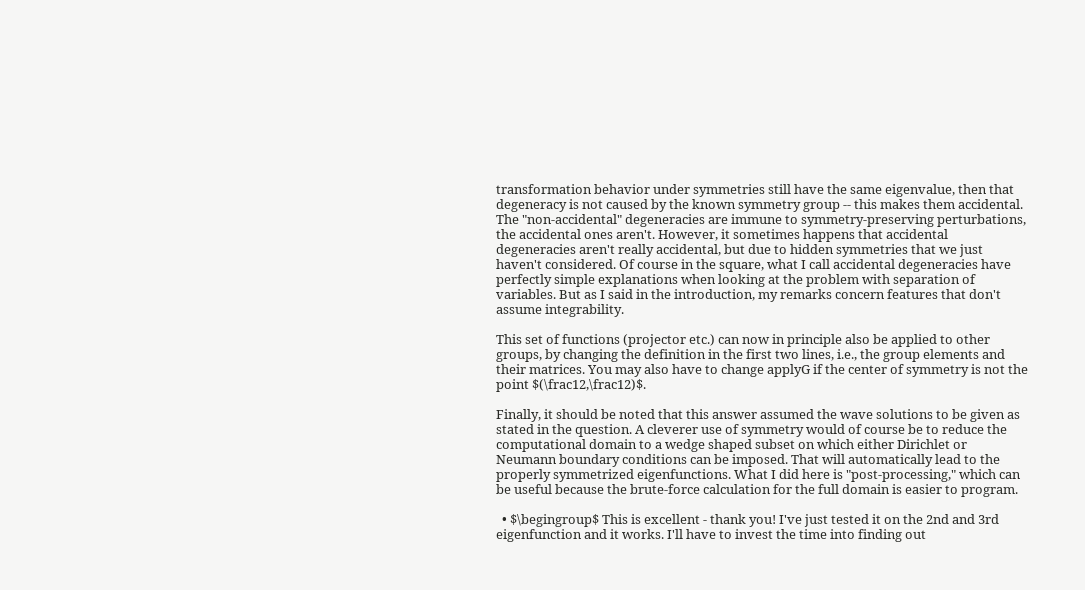transformation behavior under symmetries still have the same eigenvalue, then that degeneracy is not caused by the known symmetry group -- this makes them accidental. The "non-accidental" degeneracies are immune to symmetry-preserving perturbations, the accidental ones aren't. However, it sometimes happens that accidental degeneracies aren't really accidental, but due to hidden symmetries that we just haven't considered. Of course in the square, what I call accidental degeneracies have perfectly simple explanations when looking at the problem with separation of variables. But as I said in the introduction, my remarks concern features that don't assume integrability.

This set of functions (projector etc.) can now in principle also be applied to other groups, by changing the definition in the first two lines, i.e., the group elements and their matrices. You may also have to change applyG if the center of symmetry is not the point $(\frac12,\frac12)$.

Finally, it should be noted that this answer assumed the wave solutions to be given as stated in the question. A cleverer use of symmetry would of course be to reduce the computational domain to a wedge shaped subset on which either Dirichlet or Neumann boundary conditions can be imposed. That will automatically lead to the properly symmetrized eigenfunctions. What I did here is "post-processing," which can be useful because the brute-force calculation for the full domain is easier to program.

  • $\begingroup$ This is excellent - thank you! I've just tested it on the 2nd and 3rd eigenfunction and it works. I'll have to invest the time into finding out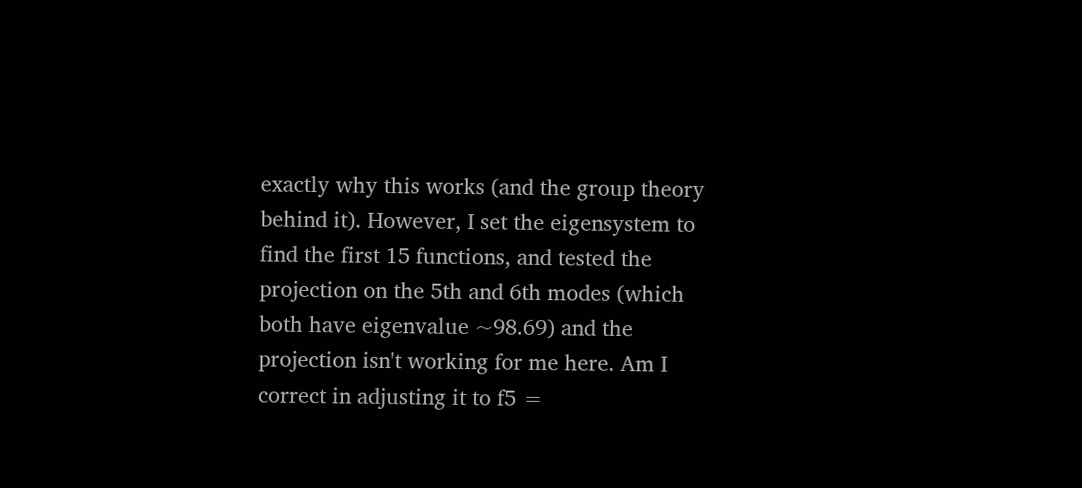exactly why this works (and the group theory behind it). However, I set the eigensystem to find the first 15 functions, and tested the projection on the 5th and 6th modes (which both have eigenvalue ~98.69) and the projection isn't working for me here. Am I correct in adjusting it to f5 =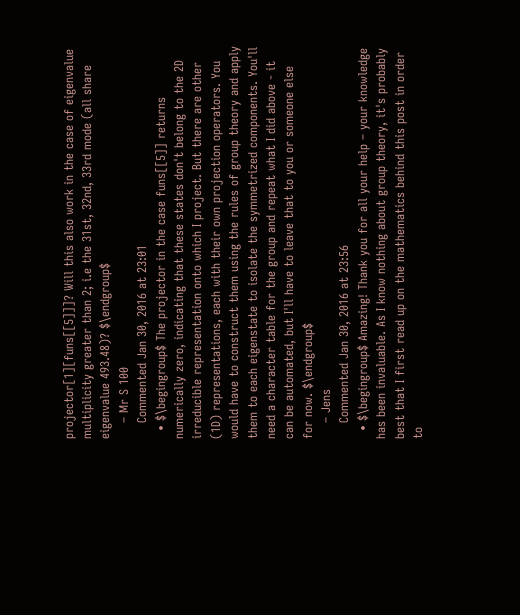projector[1][funs[[5]]]? Will this also work in the case of eigenvalue multiplicity greater than 2; i.e the 31st, 32nd, 33rd mode (all share eigenvalue 493.48)? $\endgroup$
    – Mr S 100
    Commented Jan 30, 2016 at 23:01
  • $\begingroup$ The projector in the case funs[[5]] returns numerically zero, indicating that these states don't belong to the 2D irreducible representation onto which I project. But there are other (1D) representations, each with their own projection operators. You would have to construct them using the rules of group theory and apply them to each eigenstate to isolate the symmetrized components. You'll need a character table for the group and repeat what I did above - it can be automated, but I'll have to leave that to you or someone else for now. $\endgroup$
    – Jens
    Commented Jan 30, 2016 at 23:56
  • $\begingroup$ Amazing! Thank you for all your help – your knowledge has been invaluable. As I know nothing about group theory, it's probably best that I first read up on the mathematics behind this post in order to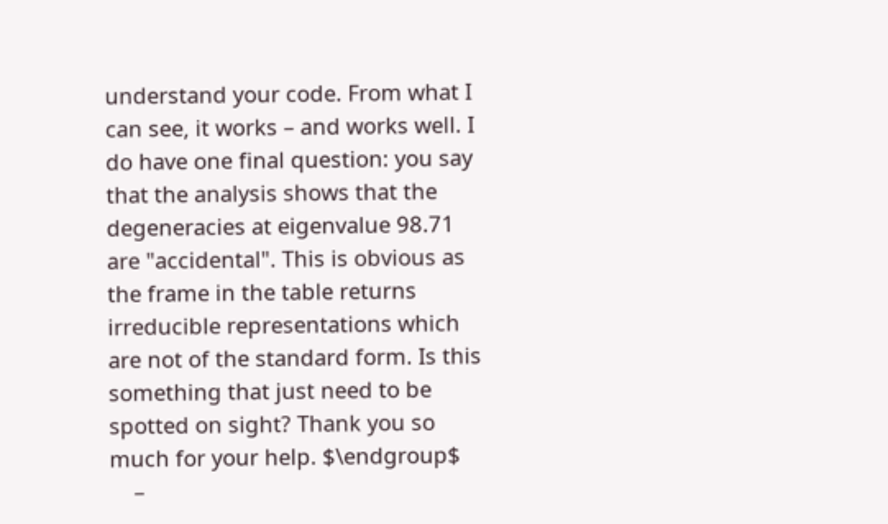understand your code. From what I can see, it works – and works well. I do have one final question: you say that the analysis shows that the degeneracies at eigenvalue 98.71 are "accidental". This is obvious as the frame in the table returns irreducible representations which are not of the standard form. Is this something that just need to be spotted on sight? Thank you so much for your help. $\endgroup$
    –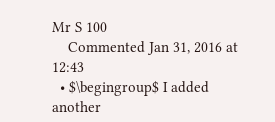Mr S 100
    Commented Jan 31, 2016 at 12:43
  • $\begingroup$ I added another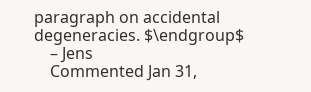paragraph on accidental degeneracies. $\endgroup$
    – Jens
    Commented Jan 31,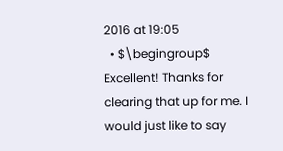2016 at 19:05
  • $\begingroup$ Excellent! Thanks for clearing that up for me. I would just like to say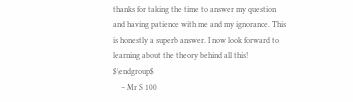thanks for taking the time to answer my question and having patience with me and my ignorance. This is honestly a superb answer. I now look forward to learning about the theory behind all this! $\endgroup$
    – Mr S 100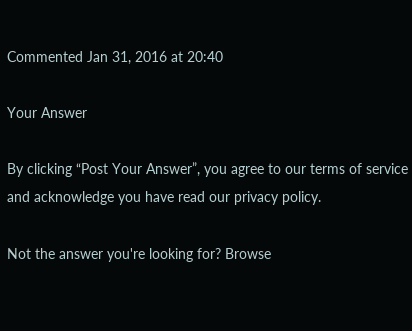Commented Jan 31, 2016 at 20:40

Your Answer

By clicking “Post Your Answer”, you agree to our terms of service and acknowledge you have read our privacy policy.

Not the answer you're looking for? Browse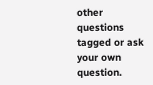other questions tagged or ask your own question.